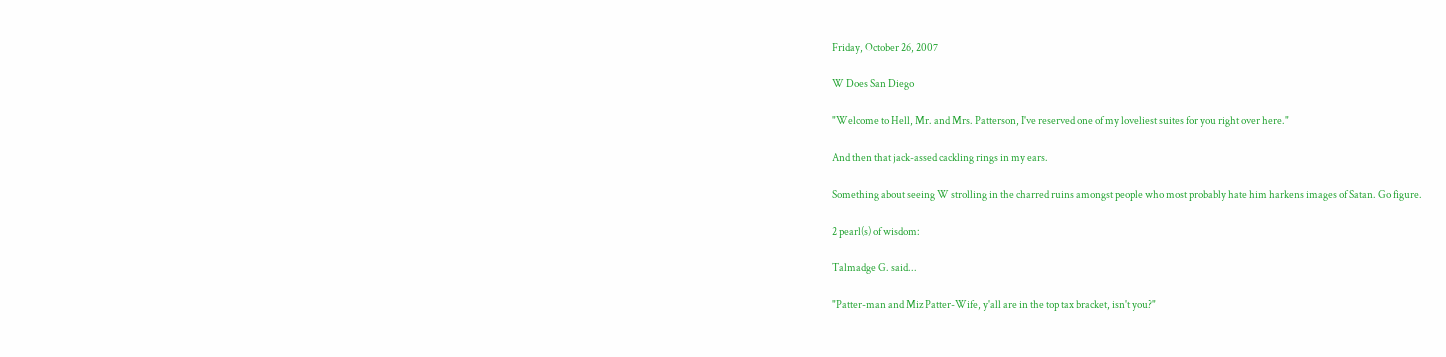Friday, October 26, 2007

W Does San Diego

"Welcome to Hell, Mr. and Mrs. Patterson, I've reserved one of my loveliest suites for you right over here."

And then that jack-assed cackling rings in my ears.

Something about seeing W strolling in the charred ruins amongst people who most probably hate him harkens images of Satan. Go figure.

2 pearl(s) of wisdom:

Talmadge G. said...

"Patter-man and Miz Patter-Wife, y'all are in the top tax bracket, isn't you?"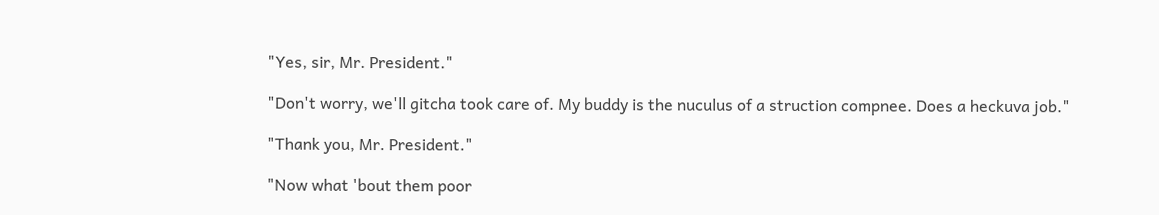"Yes, sir, Mr. President."

"Don't worry, we'll gitcha took care of. My buddy is the nuculus of a struction compnee. Does a heckuva job."

"Thank you, Mr. President."

"Now what 'bout them poor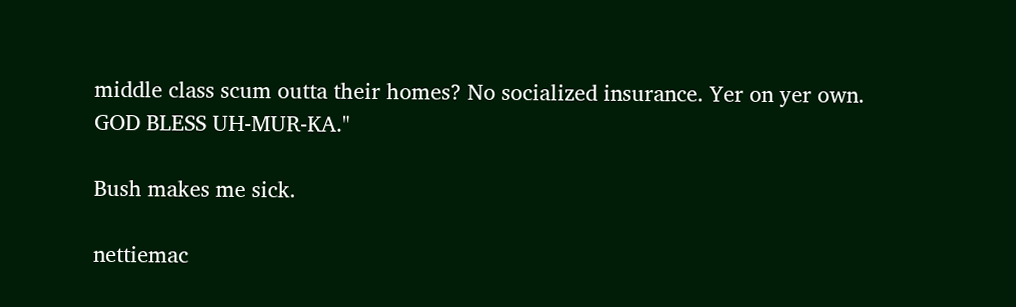middle class scum outta their homes? No socialized insurance. Yer on yer own. GOD BLESS UH-MUR-KA."

Bush makes me sick.

nettiemac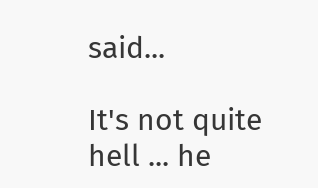said...

It's not quite hell ... he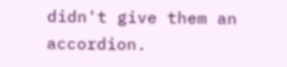didn't give them an accordion.